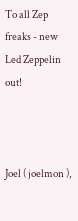To all Zep freaks - new Led Zeppelin out!



Joel ( joelmon ),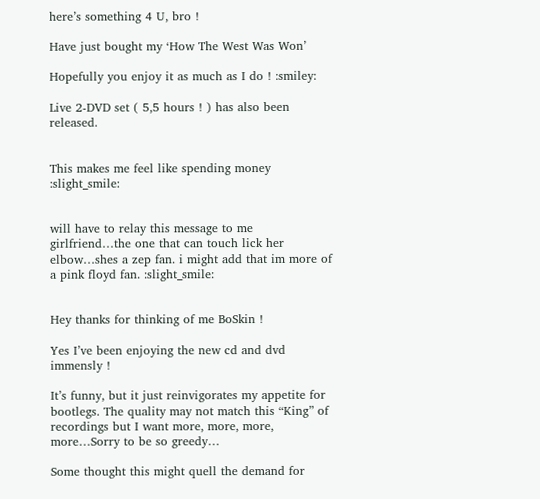here’s something 4 U, bro !

Have just bought my ‘How The West Was Won’

Hopefully you enjoy it as much as I do ! :smiley:

Live 2-DVD set ( 5,5 hours ! ) has also been released.


This makes me feel like spending money :slight_smile:


will have to relay this message to me girlfriend…the one that can touch lick her elbow…shes a zep fan. i might add that im more of a pink floyd fan. :slight_smile:


Hey thanks for thinking of me BoSkin !

Yes I’ve been enjoying the new cd and dvd immensly !

It’s funny, but it just reinvigorates my appetite for bootlegs. The quality may not match this “King” of recordings but I want more, more, more, more…Sorry to be so greedy…

Some thought this might quell the demand for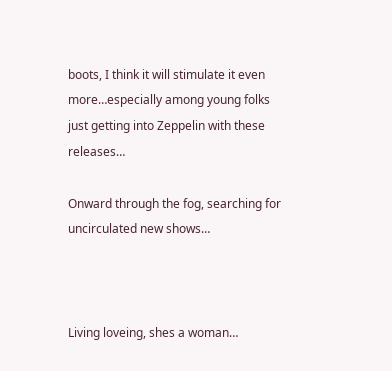boots, I think it will stimulate it even more…especially among young folks just getting into Zeppelin with these releases…

Onward through the fog, searching for uncirculated new shows…



Living loveing, shes a woman…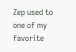Zep used to one of my favorite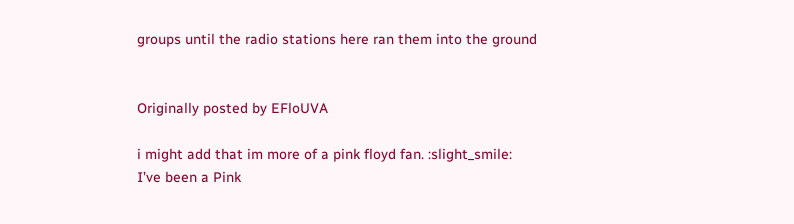groups until the radio stations here ran them into the ground


Originally posted by EFloUVA

i might add that im more of a pink floyd fan. :slight_smile:
I’ve been a Pink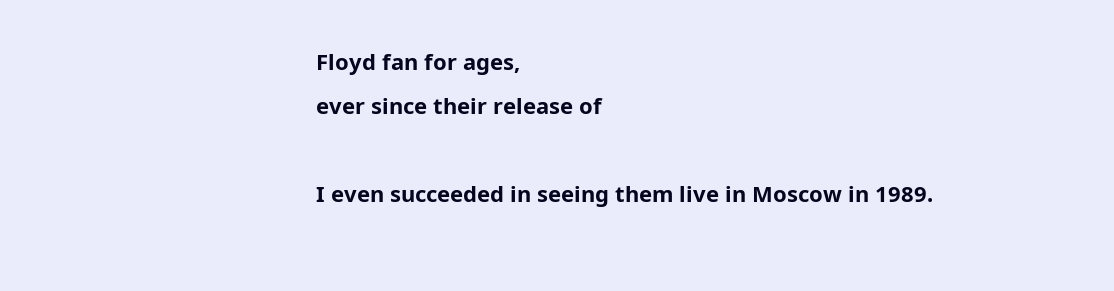Floyd fan for ages,
ever since their release of

I even succeeded in seeing them live in Moscow in 1989.